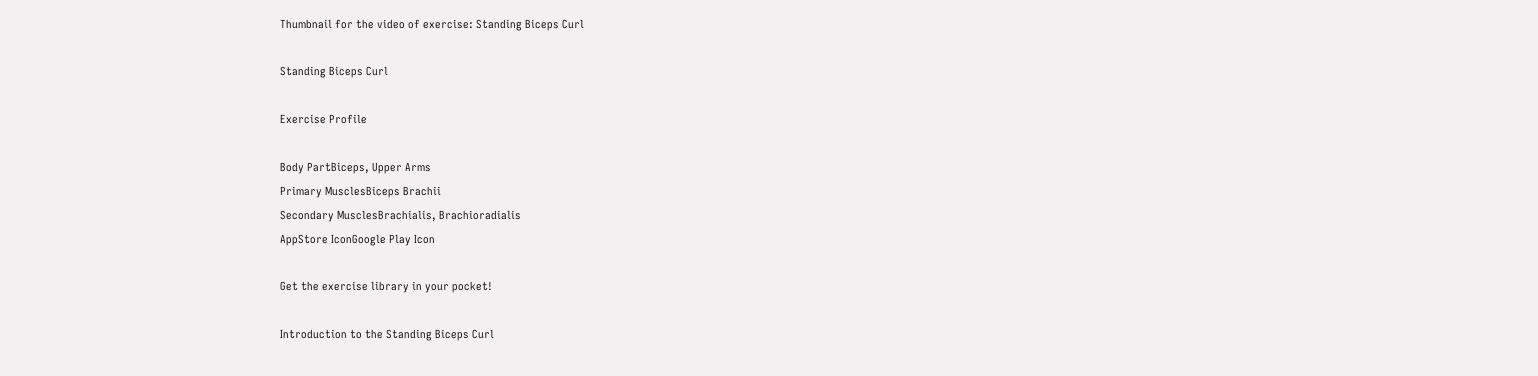Thumbnail for the video of exercise: Standing Biceps Curl

Standing Biceps Curl

Exercise Profile

Body PartBiceps, Upper Arms
Primary MusclesBiceps Brachii
Secondary MusclesBrachialis, Brachioradialis
AppStore IconGoogle Play Icon

Get the exercise library in your pocket!

Introduction to the Standing Biceps Curl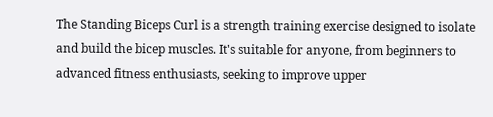The Standing Biceps Curl is a strength training exercise designed to isolate and build the bicep muscles. It's suitable for anyone, from beginners to advanced fitness enthusiasts, seeking to improve upper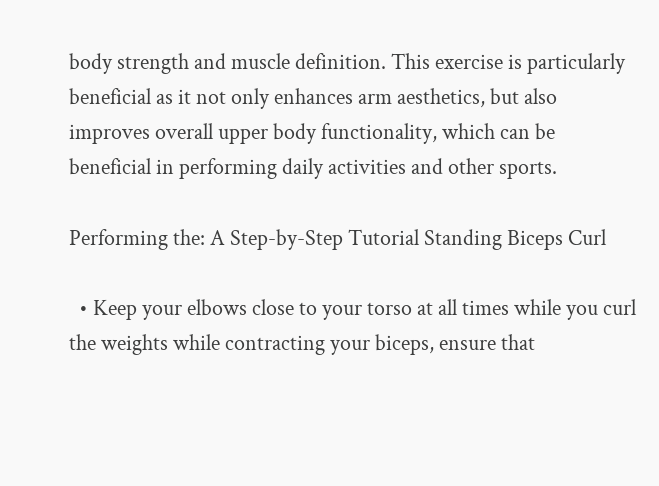body strength and muscle definition. This exercise is particularly beneficial as it not only enhances arm aesthetics, but also improves overall upper body functionality, which can be beneficial in performing daily activities and other sports.

Performing the: A Step-by-Step Tutorial Standing Biceps Curl

  • Keep your elbows close to your torso at all times while you curl the weights while contracting your biceps, ensure that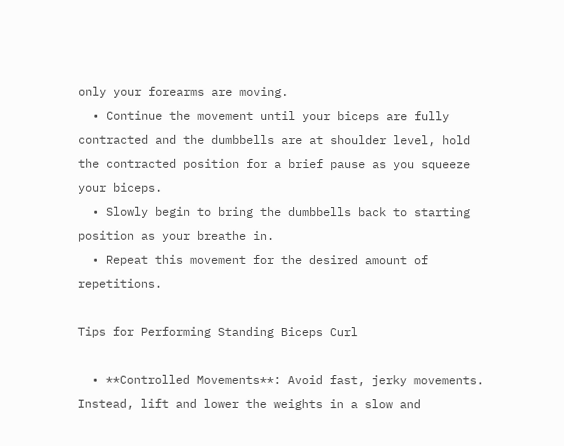only your forearms are moving.
  • Continue the movement until your biceps are fully contracted and the dumbbells are at shoulder level, hold the contracted position for a brief pause as you squeeze your biceps.
  • Slowly begin to bring the dumbbells back to starting position as your breathe in.
  • Repeat this movement for the desired amount of repetitions.

Tips for Performing Standing Biceps Curl

  • **Controlled Movements**: Avoid fast, jerky movements. Instead, lift and lower the weights in a slow and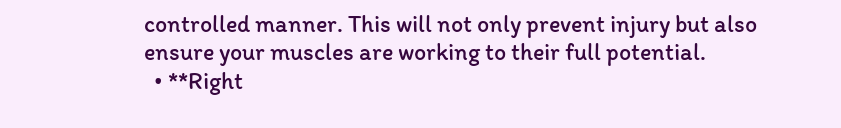controlled manner. This will not only prevent injury but also ensure your muscles are working to their full potential.
  • **Right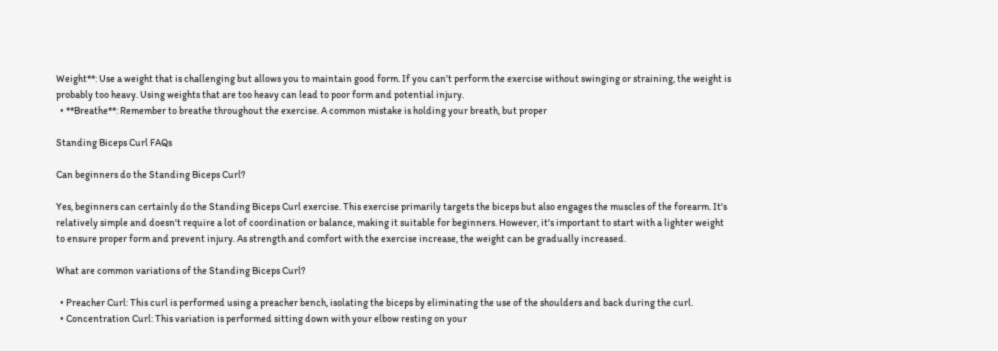Weight**: Use a weight that is challenging but allows you to maintain good form. If you can't perform the exercise without swinging or straining, the weight is probably too heavy. Using weights that are too heavy can lead to poor form and potential injury.
  • **Breathe**: Remember to breathe throughout the exercise. A common mistake is holding your breath, but proper

Standing Biceps Curl FAQs

Can beginners do the Standing Biceps Curl?

Yes, beginners can certainly do the Standing Biceps Curl exercise. This exercise primarily targets the biceps but also engages the muscles of the forearm. It's relatively simple and doesn't require a lot of coordination or balance, making it suitable for beginners. However, it's important to start with a lighter weight to ensure proper form and prevent injury. As strength and comfort with the exercise increase, the weight can be gradually increased.

What are common variations of the Standing Biceps Curl?

  • Preacher Curl: This curl is performed using a preacher bench, isolating the biceps by eliminating the use of the shoulders and back during the curl.
  • Concentration Curl: This variation is performed sitting down with your elbow resting on your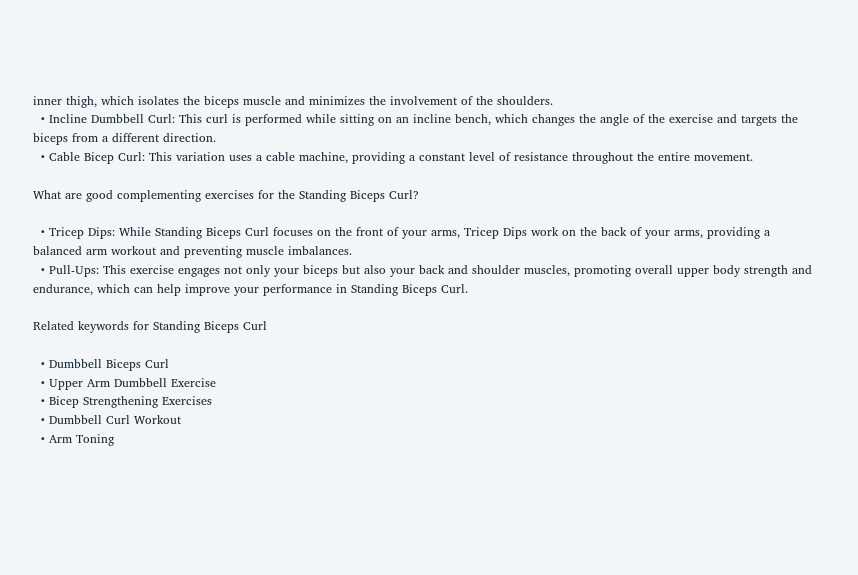inner thigh, which isolates the biceps muscle and minimizes the involvement of the shoulders.
  • Incline Dumbbell Curl: This curl is performed while sitting on an incline bench, which changes the angle of the exercise and targets the biceps from a different direction.
  • Cable Bicep Curl: This variation uses a cable machine, providing a constant level of resistance throughout the entire movement.

What are good complementing exercises for the Standing Biceps Curl?

  • Tricep Dips: While Standing Biceps Curl focuses on the front of your arms, Tricep Dips work on the back of your arms, providing a balanced arm workout and preventing muscle imbalances.
  • Pull-Ups: This exercise engages not only your biceps but also your back and shoulder muscles, promoting overall upper body strength and endurance, which can help improve your performance in Standing Biceps Curl.

Related keywords for Standing Biceps Curl

  • Dumbbell Biceps Curl
  • Upper Arm Dumbbell Exercise
  • Bicep Strengthening Exercises
  • Dumbbell Curl Workout
  • Arm Toning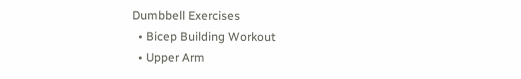Dumbbell Exercises
  • Bicep Building Workout
  • Upper Arm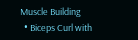Muscle Building
  • Biceps Curl with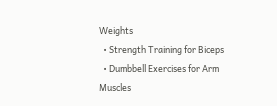Weights
  • Strength Training for Biceps
  • Dumbbell Exercises for Arm Muscles